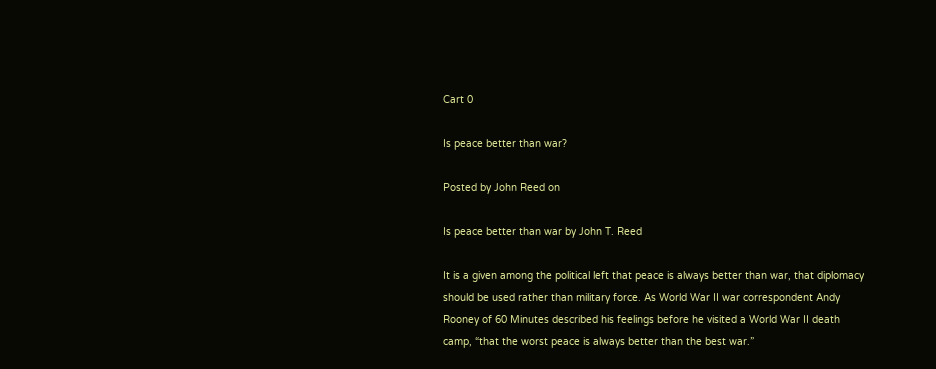Cart 0

Is peace better than war?

Posted by John Reed on

Is peace better than war by John T. Reed

It is a given among the political left that peace is always better than war, that diplomacy should be used rather than military force. As World War II war correspondent Andy Rooney of 60 Minutes described his feelings before he visited a World War II death camp, “that the worst peace is always better than the best war.”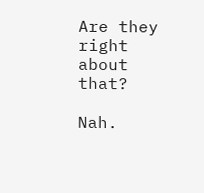Are they right about that?

Nah.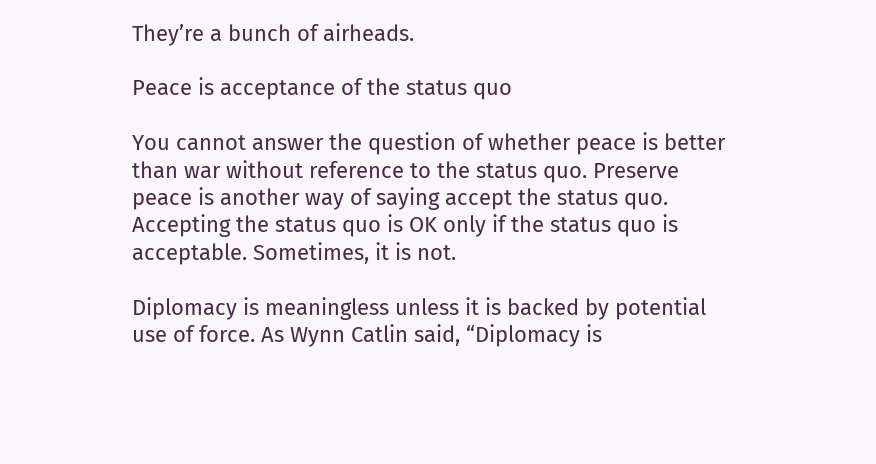They’re a bunch of airheads.

Peace is acceptance of the status quo

You cannot answer the question of whether peace is better than war without reference to the status quo. Preserve peace is another way of saying accept the status quo. Accepting the status quo is OK only if the status quo is acceptable. Sometimes, it is not.

Diplomacy is meaningless unless it is backed by potential use of force. As Wynn Catlin said, “Diplomacy is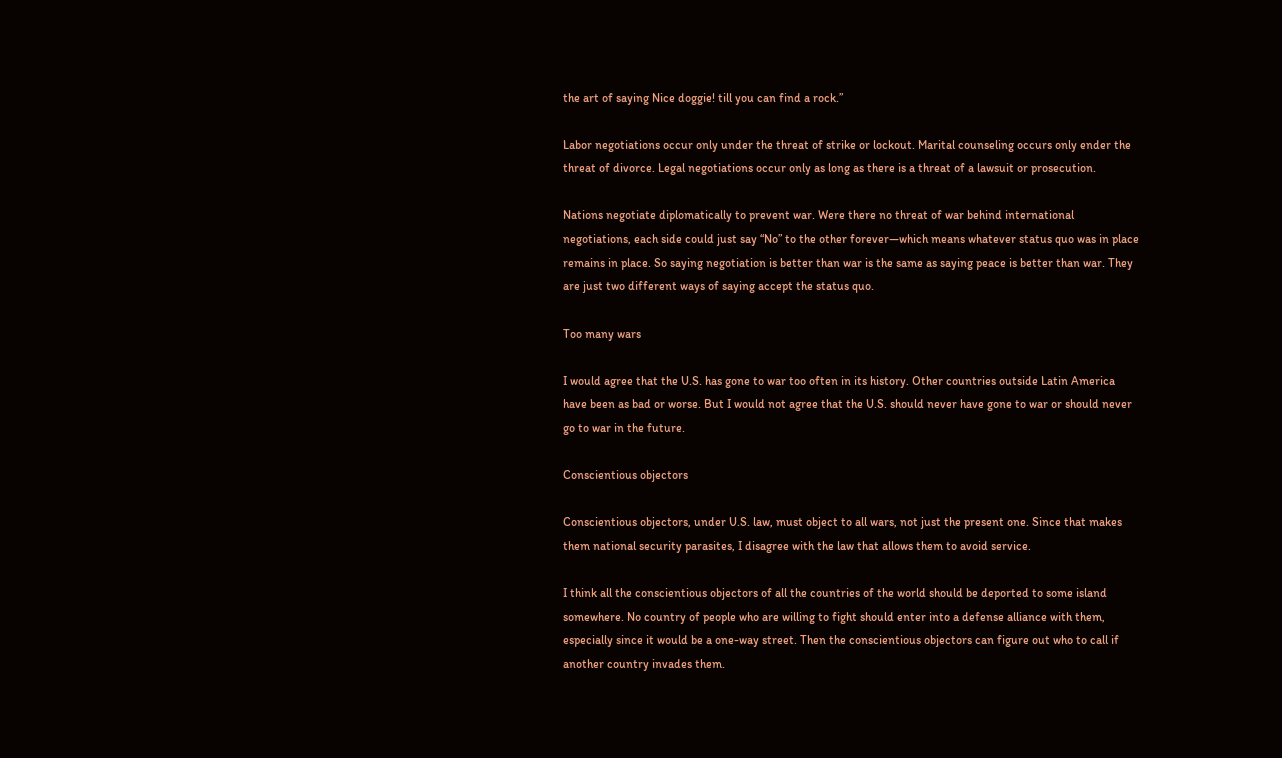the art of saying Nice doggie! till you can find a rock.”

Labor negotiations occur only under the threat of strike or lockout. Marital counseling occurs only ender the threat of divorce. Legal negotiations occur only as long as there is a threat of a lawsuit or prosecution.

Nations negotiate diplomatically to prevent war. Were there no threat of war behind international negotiations, each side could just say “No” to the other forever—which means whatever status quo was in place remains in place. So saying negotiation is better than war is the same as saying peace is better than war. They are just two different ways of saying accept the status quo.

Too many wars

I would agree that the U.S. has gone to war too often in its history. Other countries outside Latin America have been as bad or worse. But I would not agree that the U.S. should never have gone to war or should never go to war in the future.

Conscientious objectors

Conscientious objectors, under U.S. law, must object to all wars, not just the present one. Since that makes them national security parasites, I disagree with the law that allows them to avoid service.

I think all the conscientious objectors of all the countries of the world should be deported to some island somewhere. No country of people who are willing to fight should enter into a defense alliance with them, especially since it would be a one-way street. Then the conscientious objectors can figure out who to call if another country invades them.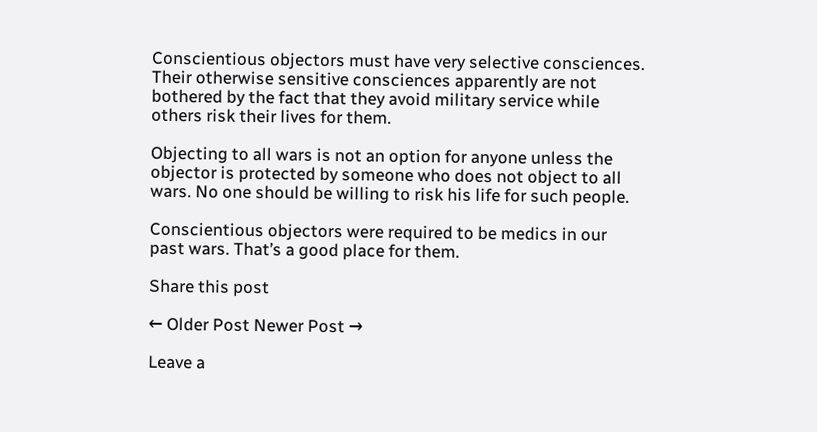Conscientious objectors must have very selective consciences. Their otherwise sensitive consciences apparently are not bothered by the fact that they avoid military service while others risk their lives for them.

Objecting to all wars is not an option for anyone unless the objector is protected by someone who does not object to all wars. No one should be willing to risk his life for such people.

Conscientious objectors were required to be medics in our past wars. That’s a good place for them.

Share this post

← Older Post Newer Post →

Leave a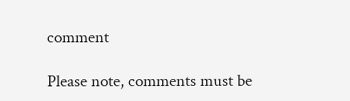comment

Please note, comments must be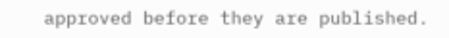approved before they are published.